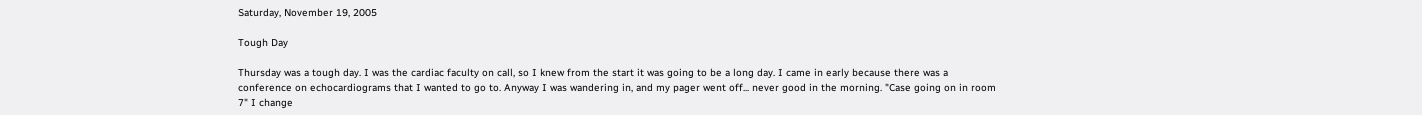Saturday, November 19, 2005

Tough Day

Thursday was a tough day. I was the cardiac faculty on call, so I knew from the start it was going to be a long day. I came in early because there was a conference on echocardiograms that I wanted to go to. Anyway I was wandering in, and my pager went off... never good in the morning. "Case going on in room 7" I change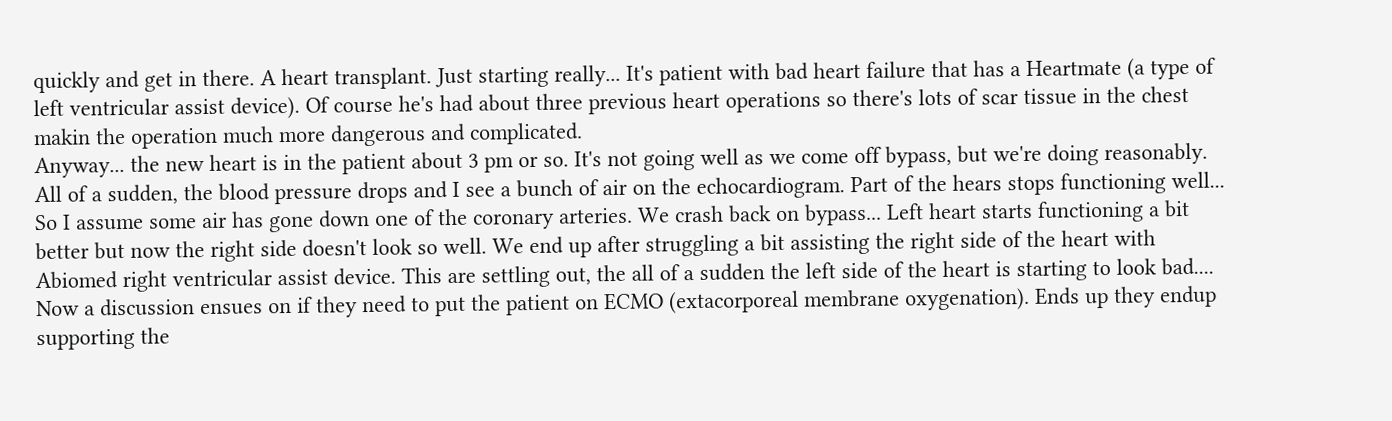quickly and get in there. A heart transplant. Just starting really... It's patient with bad heart failure that has a Heartmate (a type of left ventricular assist device). Of course he's had about three previous heart operations so there's lots of scar tissue in the chest makin the operation much more dangerous and complicated.
Anyway... the new heart is in the patient about 3 pm or so. It's not going well as we come off bypass, but we're doing reasonably. All of a sudden, the blood pressure drops and I see a bunch of air on the echocardiogram. Part of the hears stops functioning well... So I assume some air has gone down one of the coronary arteries. We crash back on bypass... Left heart starts functioning a bit better but now the right side doesn't look so well. We end up after struggling a bit assisting the right side of the heart with Abiomed right ventricular assist device. This are settling out, the all of a sudden the left side of the heart is starting to look bad.... Now a discussion ensues on if they need to put the patient on ECMO (extacorporeal membrane oxygenation). Ends up they endup supporting the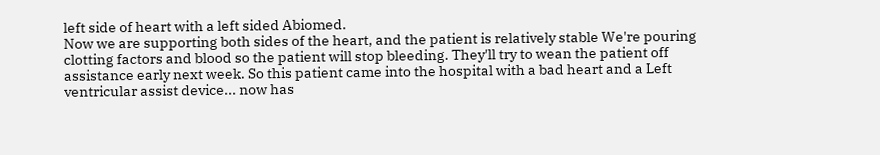left side of heart with a left sided Abiomed.
Now we are supporting both sides of the heart, and the patient is relatively stable We're pouring clotting factors and blood so the patient will stop bleeding. They'll try to wean the patient off assistance early next week. So this patient came into the hospital with a bad heart and a Left ventricular assist device... now has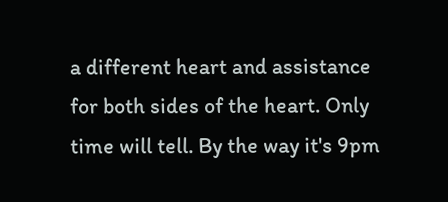a different heart and assistance for both sides of the heart. Only time will tell. By the way it's 9pm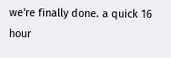we're finally done. a quick 16 hour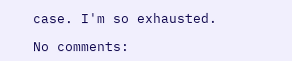case. I'm so exhausted.

No comments: